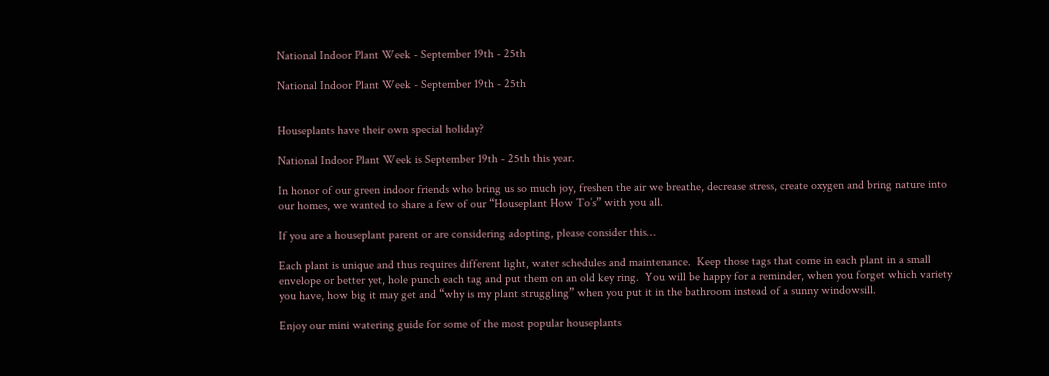National Indoor Plant Week - September 19th - 25th

National Indoor Plant Week - September 19th - 25th


Houseplants have their own special holiday?

National Indoor Plant Week is September 19th - 25th this year.

In honor of our green indoor friends who bring us so much joy, freshen the air we breathe, decrease stress, create oxygen and bring nature into our homes, we wanted to share a few of our “Houseplant How To’s” with you all.

If you are a houseplant parent or are considering adopting, please consider this…

Each plant is unique and thus requires different light, water schedules and maintenance.  Keep those tags that come in each plant in a small envelope or better yet, hole punch each tag and put them on an old key ring.  You will be happy for a reminder, when you forget which variety you have, how big it may get and “why is my plant struggling” when you put it in the bathroom instead of a sunny windowsill.

Enjoy our mini watering guide for some of the most popular houseplants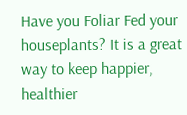Have you Foliar Fed your houseplants? It is a great way to keep happier, healthier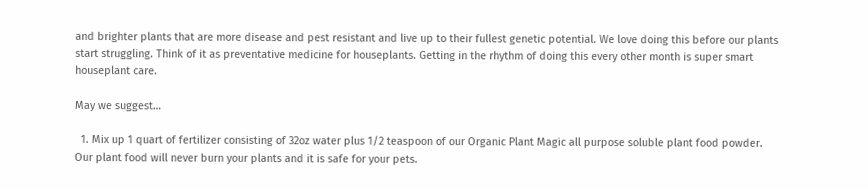and brighter plants that are more disease and pest resistant and live up to their fullest genetic potential. We love doing this before our plants start struggling. Think of it as preventative medicine for houseplants. Getting in the rhythm of doing this every other month is super smart houseplant care.

May we suggest…

  1. Mix up 1 quart of fertilizer consisting of 32oz water plus 1/2 teaspoon of our Organic Plant Magic all purpose soluble plant food powder. Our plant food will never burn your plants and it is safe for your pets.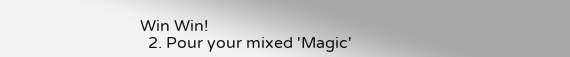Win Win!
  2. Pour your mixed 'Magic'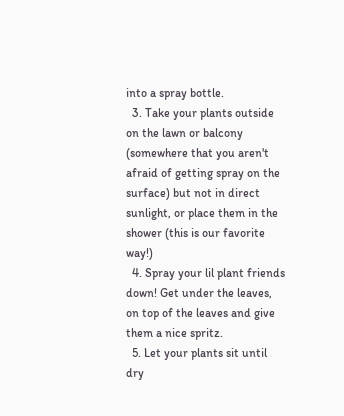into a spray bottle.
  3. Take your plants outside on the lawn or balcony (somewhere that you aren't afraid of getting spray on the surface) but not in direct sunlight, or place them in the shower (this is our favorite way!)
  4. Spray your lil plant friends down! Get under the leaves, on top of the leaves and give them a nice spritz.
  5. Let your plants sit until dry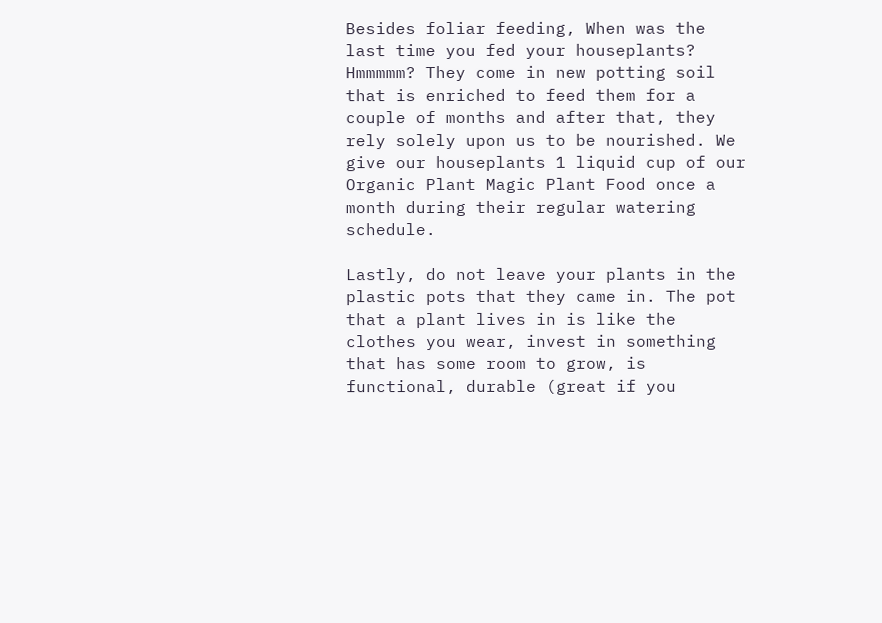Besides foliar feeding, When was the last time you fed your houseplants? Hmmmmm? They come in new potting soil that is enriched to feed them for a couple of months and after that, they rely solely upon us to be nourished. We give our houseplants 1 liquid cup of our Organic Plant Magic Plant Food once a month during their regular watering schedule.

Lastly, do not leave your plants in the plastic pots that they came in. The pot that a plant lives in is like the clothes you wear, invest in something that has some room to grow, is functional, durable (great if you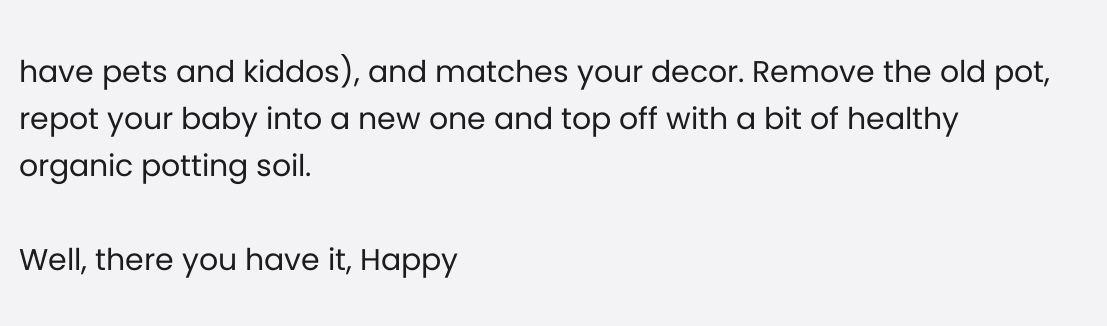have pets and kiddos), and matches your decor. Remove the old pot, repot your baby into a new one and top off with a bit of healthy organic potting soil.

Well, there you have it, Happy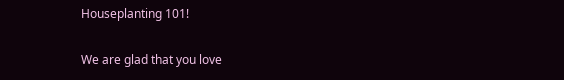Houseplanting 101!

We are glad that you love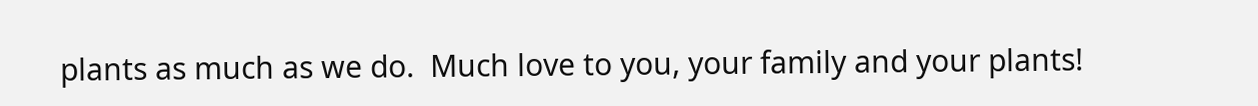plants as much as we do.  Much love to you, your family and your plants!